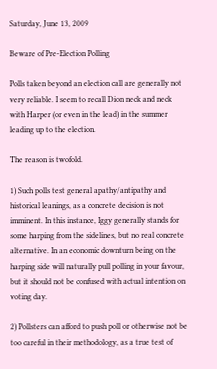Saturday, June 13, 2009

Beware of Pre-Election Polling

Polls taken beyond an election call are generally not very reliable. I seem to recall Dion neck and neck with Harper (or even in the lead) in the summer leading up to the election.

The reason is twofold.

1) Such polls test general apathy/antipathy and historical leanings, as a concrete decision is not imminent. In this instance, Iggy generally stands for some harping from the sidelines, but no real concrete alternative. In an economic downturn being on the harping side will naturally pull polling in your favour, but it should not be confused with actual intention on voting day.

2) Pollsters can afford to push poll or otherwise not be too careful in their methodology, as a true test of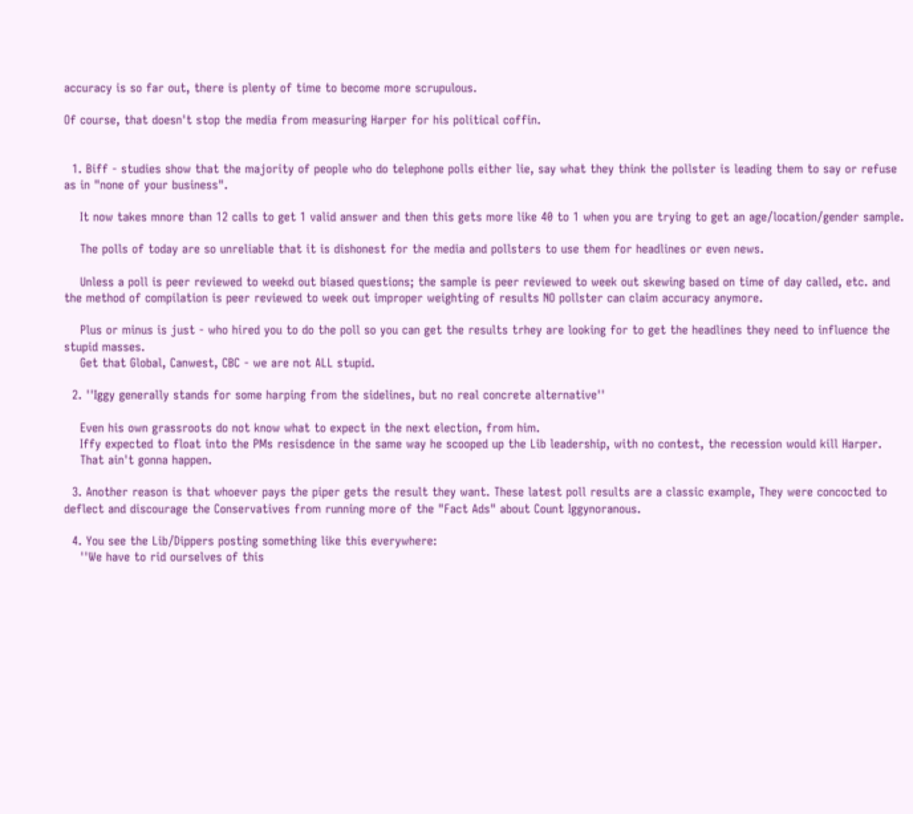accuracy is so far out, there is plenty of time to become more scrupulous.

Of course, that doesn't stop the media from measuring Harper for his political coffin.


  1. Biff - studies show that the majority of people who do telephone polls either lie, say what they think the pollster is leading them to say or refuse as in "none of your business".

    It now takes mnore than 12 calls to get 1 valid answer and then this gets more like 40 to 1 when you are trying to get an age/location/gender sample.

    The polls of today are so unreliable that it is dishonest for the media and pollsters to use them for headlines or even news.

    Unless a poll is peer reviewed to weekd out biased questions; the sample is peer reviewed to week out skewing based on time of day called, etc. and the method of compilation is peer reviewed to week out improper weighting of results NO pollster can claim accuracy anymore.

    Plus or minus is just - who hired you to do the poll so you can get the results trhey are looking for to get the headlines they need to influence the stupid masses.
    Get that Global, Canwest, CBC - we are not ALL stupid.

  2. ''Iggy generally stands for some harping from the sidelines, but no real concrete alternative''

    Even his own grassroots do not know what to expect in the next election, from him.
    Iffy expected to float into the PMs resisdence in the same way he scooped up the Lib leadership, with no contest, the recession would kill Harper.
    That ain't gonna happen.

  3. Another reason is that whoever pays the piper gets the result they want. These latest poll results are a classic example, They were concocted to deflect and discourage the Conservatives from running more of the "Fact Ads" about Count Iggynoranous.

  4. You see the Lib/Dippers posting something like this everywhere:
    ''We have to rid ourselves of this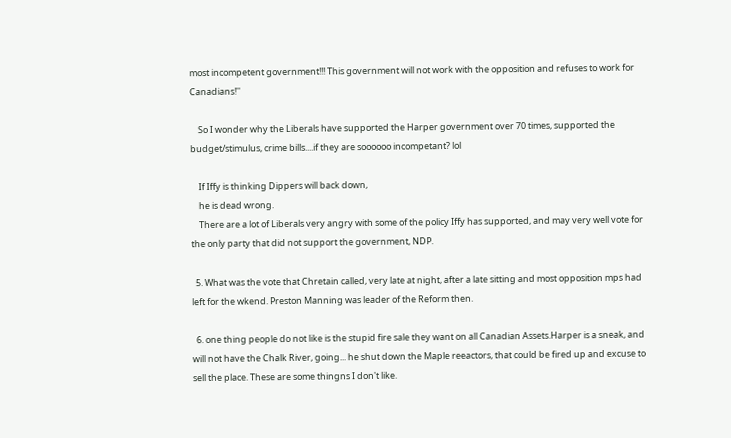most incompetent government!!! This government will not work with the opposition and refuses to work for Canadians!''

    So I wonder why the Liberals have supported the Harper government over 70 times, supported the budget/stimulus, crime bills....if they are soooooo incompetant? lol

    If Iffy is thinking Dippers will back down,
    he is dead wrong.
    There are a lot of Liberals very angry with some of the policy Iffy has supported, and may very well vote for the only party that did not support the government, NDP.

  5. What was the vote that Chretain called, very late at night, after a late sitting and most opposition mps had left for the wkend. Preston Manning was leader of the Reform then.

  6. one thing people do not like is the stupid fire sale they want on all Canadian Assets.Harper is a sneak, and will not have the Chalk River, going... he shut down the Maple reeactors, that could be fired up and excuse to sell the place. These are some thingns I don't like.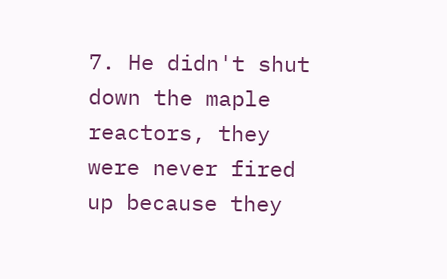7. He didn't shut down the maple reactors, they were never fired up because they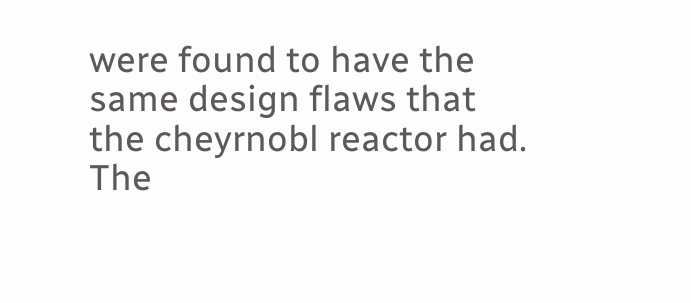were found to have the same design flaws that the cheyrnobl reactor had. The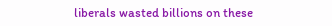liberals wasted billions on these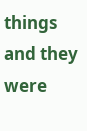things and they were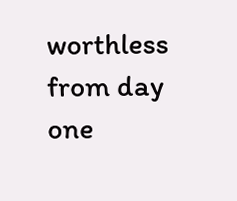worthless from day one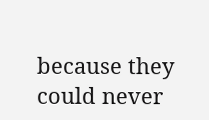because they could never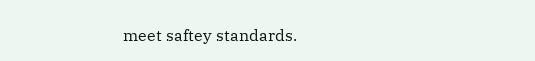meet saftey standards.